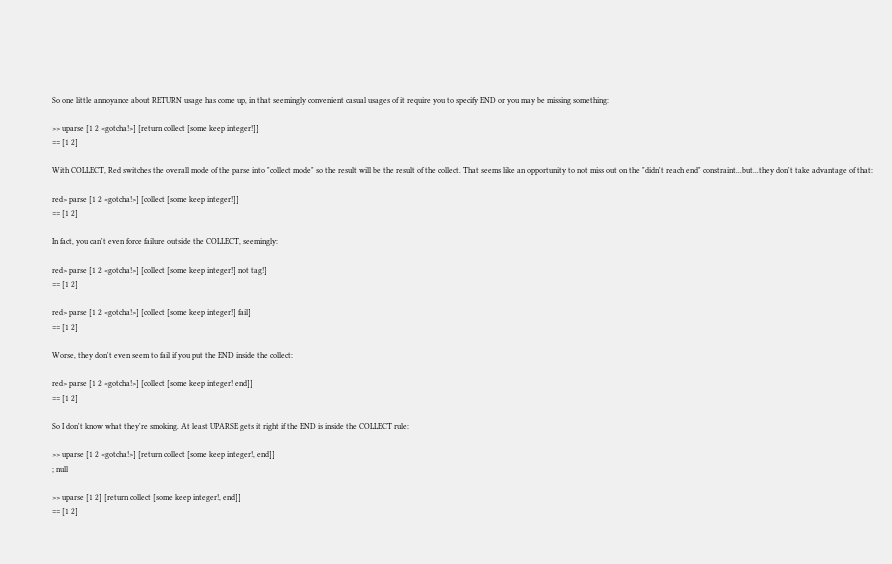So one little annoyance about RETURN usage has come up, in that seemingly convenient casual usages of it require you to specify END or you may be missing something:

>> uparse [1 2 <gotcha!>] [return collect [some keep integer!]]
== [1 2]

With COLLECT, Red switches the overall mode of the parse into "collect mode" so the result will be the result of the collect. That seems like an opportunity to not miss out on the "didn't reach end" constraint...but...they don't take advantage of that:

red> parse [1 2 <gotcha!>] [collect [some keep integer!]]
== [1 2]

In fact, you can't even force failure outside the COLLECT, seemingly:

red> parse [1 2 <gotcha!>] [collect [some keep integer!] not tag!]
== [1 2]

red> parse [1 2 <gotcha!>] [collect [some keep integer!] fail]
== [1 2]

Worse, they don't even seem to fail if you put the END inside the collect:

red> parse [1 2 <gotcha!>] [collect [some keep integer! end]]
== [1 2]

So I don't know what they're smoking. At least UPARSE gets it right if the END is inside the COLLECT rule:

>> uparse [1 2 <gotcha!>] [return collect [some keep integer!, end]]
; null

>> uparse [1 2] [return collect [some keep integer!, end]]
== [1 2]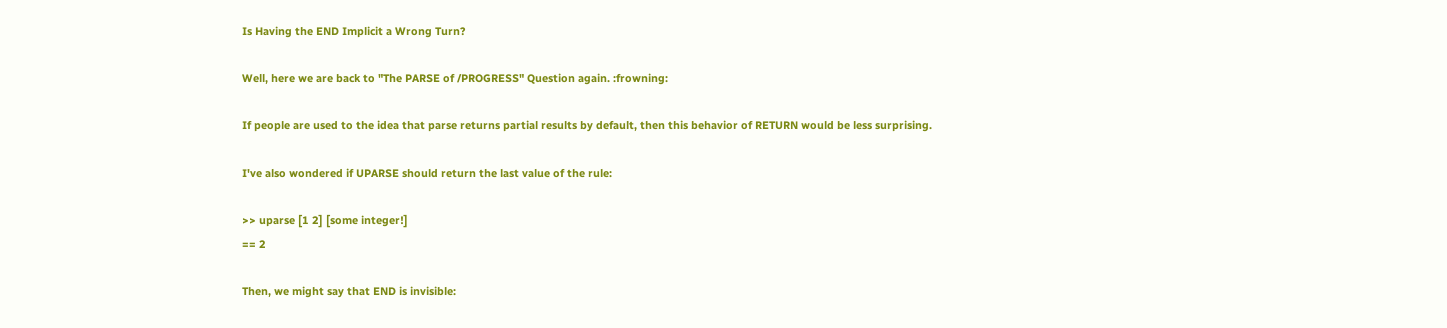Is Having the END Implicit a Wrong Turn?

Well, here we are back to "The PARSE of /PROGRESS" Question again. :frowning:

If people are used to the idea that parse returns partial results by default, then this behavior of RETURN would be less surprising.

I've also wondered if UPARSE should return the last value of the rule:

>> uparse [1 2] [some integer!]
== 2

Then, we might say that END is invisible: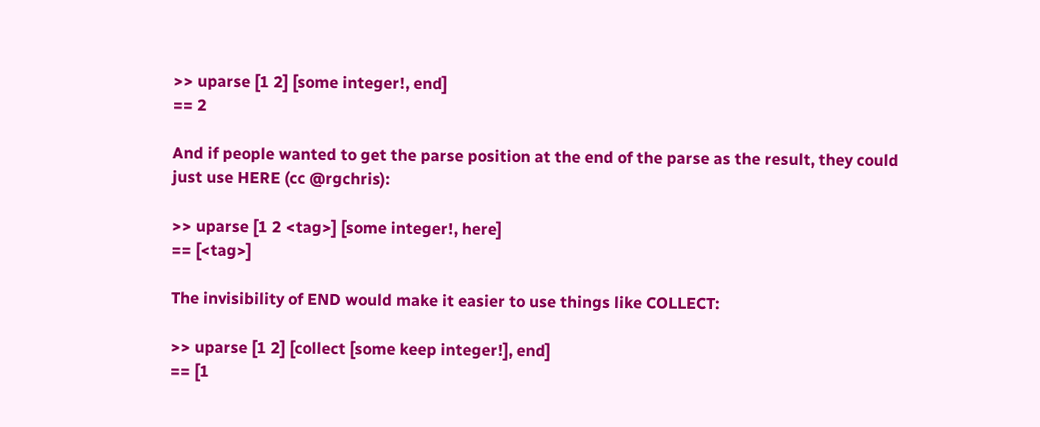>> uparse [1 2] [some integer!, end]
== 2

And if people wanted to get the parse position at the end of the parse as the result, they could just use HERE (cc @rgchris):

>> uparse [1 2 <tag>] [some integer!, here]
== [<tag>]

The invisibility of END would make it easier to use things like COLLECT:

>> uparse [1 2] [collect [some keep integer!], end]
== [1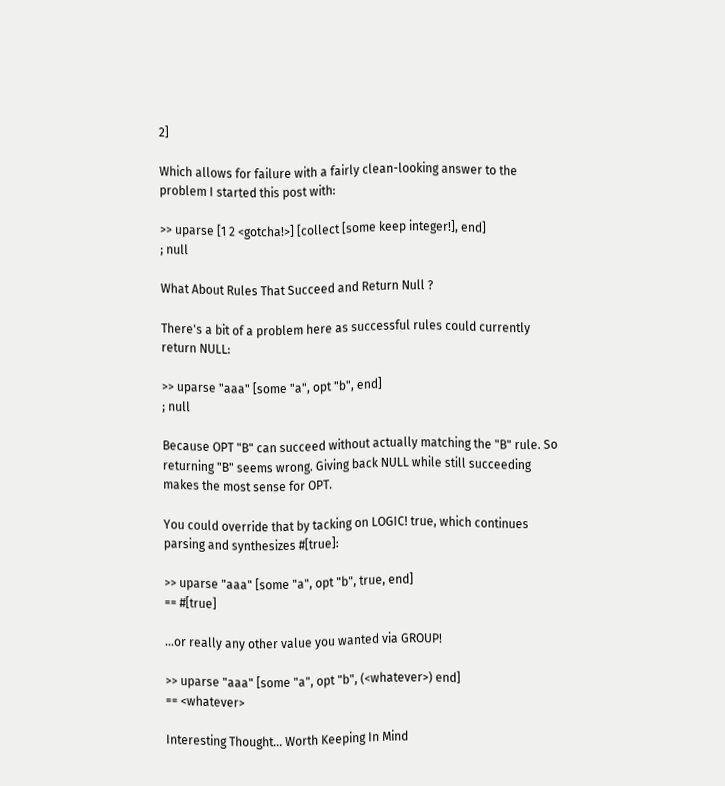2]

Which allows for failure with a fairly clean-looking answer to the problem I started this post with:

>> uparse [1 2 <gotcha!>] [collect [some keep integer!], end]
; null

What About Rules That Succeed and Return Null ?

There's a bit of a problem here as successful rules could currently return NULL:

>> uparse "aaa" [some "a", opt "b", end]
; null

Because OPT "B" can succeed without actually matching the "B" rule. So returning "B" seems wrong. Giving back NULL while still succeeding makes the most sense for OPT.

You could override that by tacking on LOGIC! true, which continues parsing and synthesizes #[true]:

>> uparse "aaa" [some "a", opt "b", true, end]
== #[true]

...or really any other value you wanted via GROUP!

>> uparse "aaa" [some "a", opt "b", (<whatever>) end]
== <whatever>

Interesting Thought... Worth Keeping In Mind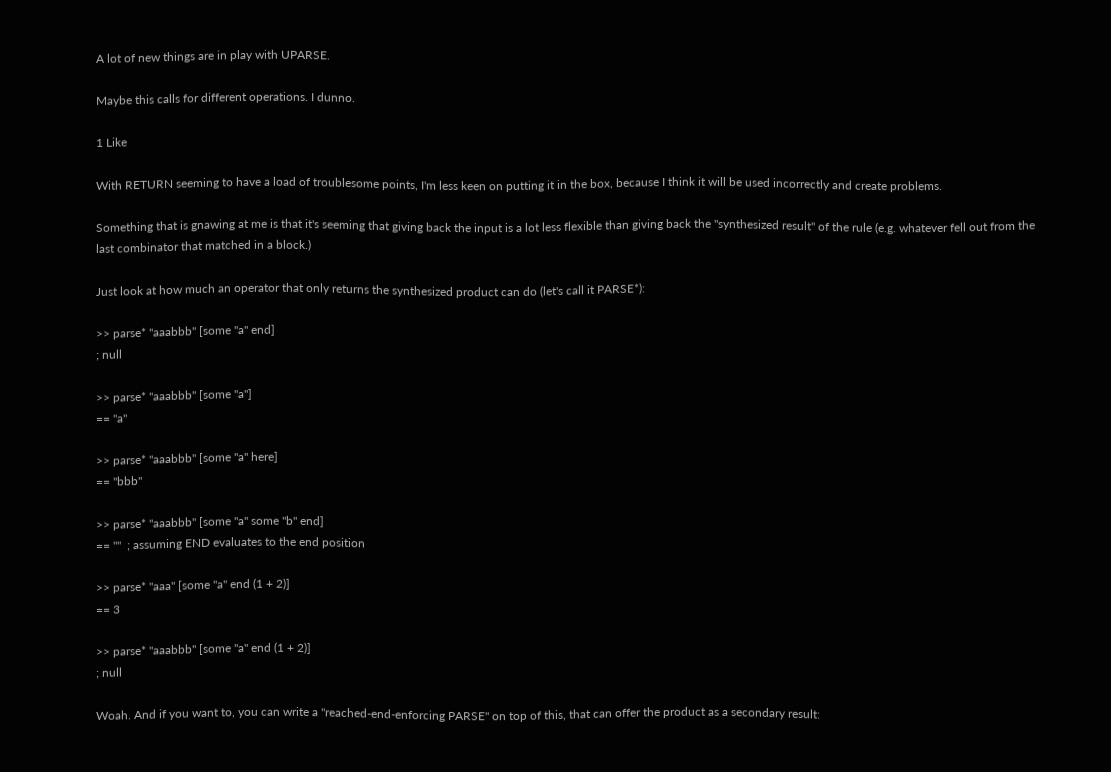A lot of new things are in play with UPARSE.

Maybe this calls for different operations. I dunno.

1 Like

With RETURN seeming to have a load of troublesome points, I'm less keen on putting it in the box, because I think it will be used incorrectly and create problems.

Something that is gnawing at me is that it's seeming that giving back the input is a lot less flexible than giving back the "synthesized result" of the rule (e.g. whatever fell out from the last combinator that matched in a block.)

Just look at how much an operator that only returns the synthesized product can do (let's call it PARSE*):

>> parse* "aaabbb" [some "a" end]
; null

>> parse* "aaabbb" [some "a"]
== "a"

>> parse* "aaabbb" [some "a" here]
== "bbb"

>> parse* "aaabbb" [some "a" some "b" end]
== ""  ; assuming END evaluates to the end position

>> parse* "aaa" [some "a" end (1 + 2)]
== 3

>> parse* "aaabbb" [some "a" end (1 + 2)]
; null

Woah. And if you want to, you can write a "reached-end-enforcing PARSE" on top of this, that can offer the product as a secondary result: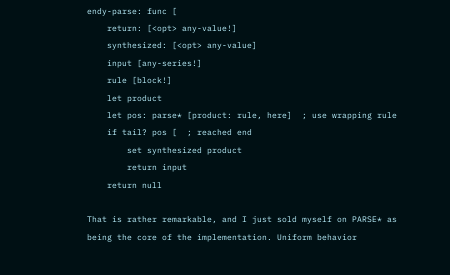endy-parse: func [
    return: [<opt> any-value!]
    synthesized: [<opt> any-value]
    input [any-series!]
    rule [block!]
    let product
    let pos: parse* [product: rule, here]  ; use wrapping rule
    if tail? pos [  ; reached end
        set synthesized product
        return input
    return null

That is rather remarkable, and I just sold myself on PARSE* as being the core of the implementation. Uniform behavior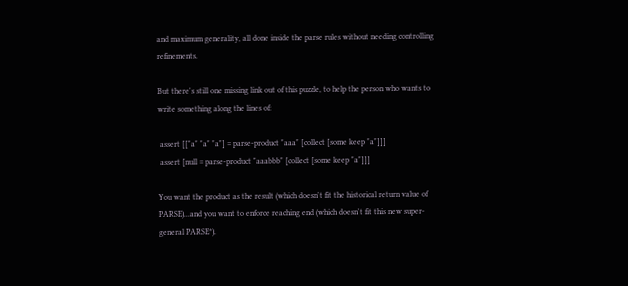and maximum generality, all done inside the parse rules without needing controlling refinements.

But there's still one missing link out of this puzzle, to help the person who wants to write something along the lines of:

 assert [["a" "a" "a"] = parse-product "aaa" [collect [some keep "a"]]]
 assert [null = parse-product "aaabbb" [collect [some keep "a"]]]

You want the product as the result (which doesn't fit the historical return value of PARSE)...and you want to enforce reaching end (which doesn't fit this new super-general PARSE*).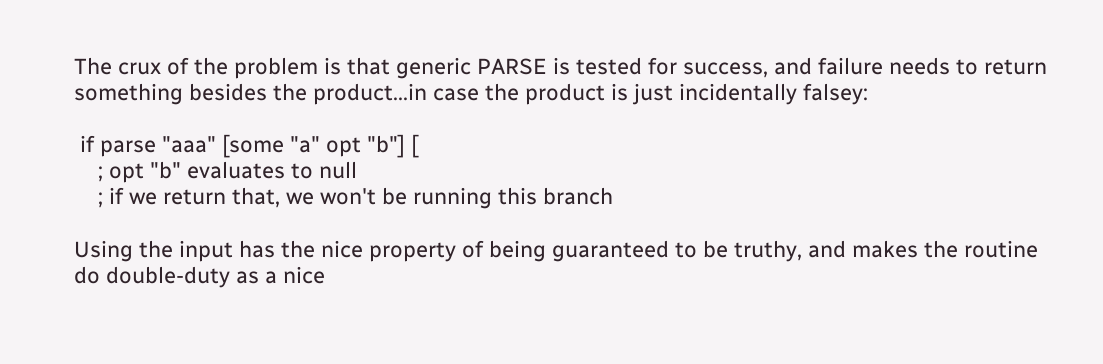The crux of the problem is that generic PARSE is tested for success, and failure needs to return something besides the product...in case the product is just incidentally falsey:

 if parse "aaa" [some "a" opt "b"] [
    ; opt "b" evaluates to null
    ; if we return that, we won't be running this branch

Using the input has the nice property of being guaranteed to be truthy, and makes the routine do double-duty as a nice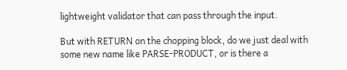lightweight validator that can pass through the input.

But with RETURN on the chopping block, do we just deal with some new name like PARSE-PRODUCT, or is there a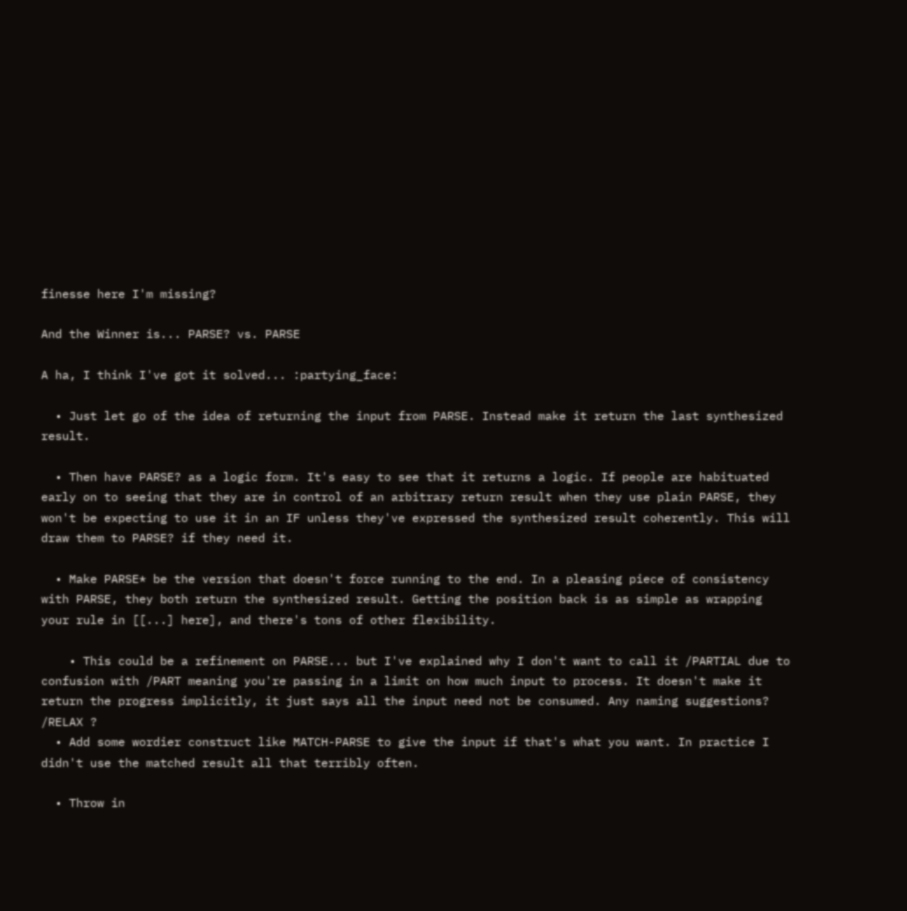finesse here I'm missing?

And the Winner is... PARSE? vs. PARSE

A ha, I think I've got it solved... :partying_face:

  • Just let go of the idea of returning the input from PARSE. Instead make it return the last synthesized result.

  • Then have PARSE? as a logic form. It's easy to see that it returns a logic. If people are habituated early on to seeing that they are in control of an arbitrary return result when they use plain PARSE, they won't be expecting to use it in an IF unless they've expressed the synthesized result coherently. This will draw them to PARSE? if they need it.

  • Make PARSE* be the version that doesn't force running to the end. In a pleasing piece of consistency with PARSE, they both return the synthesized result. Getting the position back is as simple as wrapping your rule in [[...] here], and there's tons of other flexibility.

    • This could be a refinement on PARSE... but I've explained why I don't want to call it /PARTIAL due to confusion with /PART meaning you're passing in a limit on how much input to process. It doesn't make it return the progress implicitly, it just says all the input need not be consumed. Any naming suggestions? /RELAX ?
  • Add some wordier construct like MATCH-PARSE to give the input if that's what you want. In practice I didn't use the matched result all that terribly often.

  • Throw in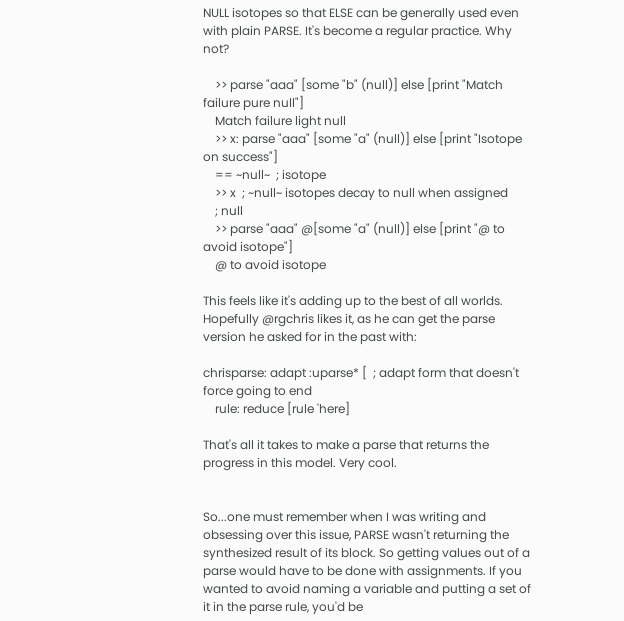NULL isotopes so that ELSE can be generally used even with plain PARSE. It's become a regular practice. Why not?

    >> parse "aaa" [some "b" (null)] else [print "Match failure pure null"]
    Match failure light null
    >> x: parse "aaa" [some "a" (null)] else [print "Isotope on success"]
    == ~null~  ; isotope
    >> x  ; ~null~ isotopes decay to null when assigned
    ; null
    >> parse "aaa" @[some "a" (null)] else [print "@ to avoid isotope"]
    @ to avoid isotope

This feels like it's adding up to the best of all worlds. Hopefully @rgchris likes it, as he can get the parse version he asked for in the past with:

chrisparse: adapt :uparse* [  ; adapt form that doesn't force going to end
    rule: reduce [rule 'here]

That's all it takes to make a parse that returns the progress in this model. Very cool.


So...one must remember when I was writing and obsessing over this issue, PARSE wasn't returning the synthesized result of its block. So getting values out of a parse would have to be done with assignments. If you wanted to avoid naming a variable and putting a set of it in the parse rule, you'd be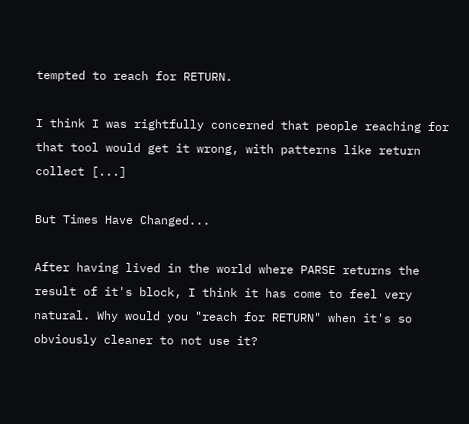tempted to reach for RETURN.

I think I was rightfully concerned that people reaching for that tool would get it wrong, with patterns like return collect [...]

But Times Have Changed...

After having lived in the world where PARSE returns the result of it's block, I think it has come to feel very natural. Why would you "reach for RETURN" when it's so obviously cleaner to not use it?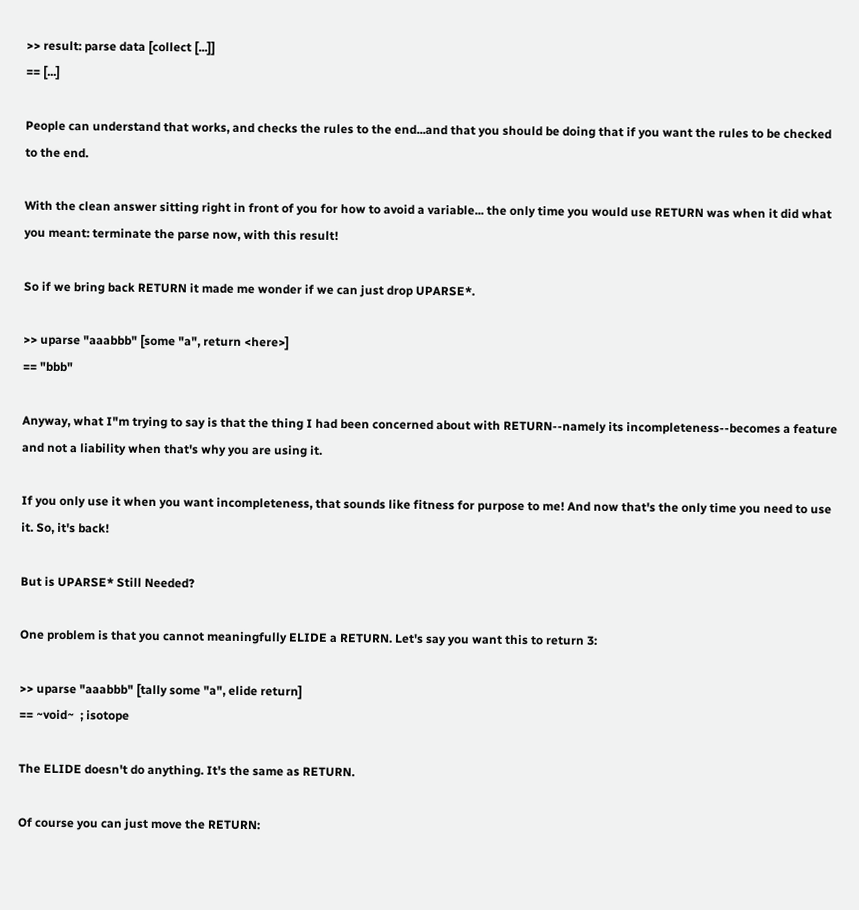>> result: parse data [collect [...]]
== [...]

People can understand that works, and checks the rules to the end...and that you should be doing that if you want the rules to be checked to the end.

With the clean answer sitting right in front of you for how to avoid a variable... the only time you would use RETURN was when it did what you meant: terminate the parse now, with this result!

So if we bring back RETURN it made me wonder if we can just drop UPARSE*.

>> uparse "aaabbb" [some "a", return <here>]
== "bbb"

Anyway, what I"m trying to say is that the thing I had been concerned about with RETURN--namely its incompleteness--becomes a feature and not a liability when that's why you are using it.

If you only use it when you want incompleteness, that sounds like fitness for purpose to me! And now that's the only time you need to use it. So, it's back!

But is UPARSE* Still Needed?

One problem is that you cannot meaningfully ELIDE a RETURN. Let's say you want this to return 3:

>> uparse "aaabbb" [tally some "a", elide return]
== ~void~  ; isotope

The ELIDE doesn't do anything. It's the same as RETURN.

Of course you can just move the RETURN: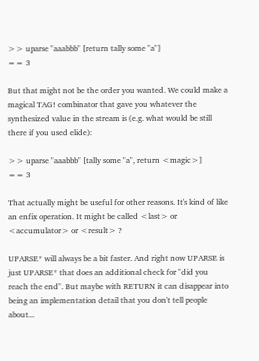>> uparse "aaabbb" [return tally some "a"]
== 3

But that might not be the order you wanted. We could make a magical TAG! combinator that gave you whatever the synthesized value in the stream is (e.g. what would be still there if you used elide):

>> uparse "aaabbb" [tally some "a", return <magic>]
== 3

That actually might be useful for other reasons. It's kind of like an enfix operation. It might be called <last> or <accumulator> or <result> ?

UPARSE* will always be a bit faster. And right now UPARSE is just UPARSE* that does an additional check for "did you reach the end". But maybe with RETURN it can disappear into being an implementation detail that you don't tell people about...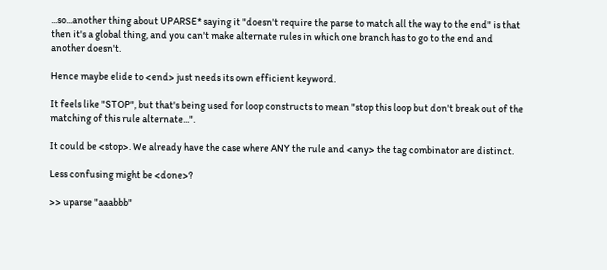...so...another thing about UPARSE* saying it "doesn't require the parse to match all the way to the end" is that then it's a global thing, and you can't make alternate rules in which one branch has to go to the end and another doesn't.

Hence maybe elide to <end> just needs its own efficient keyword.

It feels like "STOP", but that's being used for loop constructs to mean "stop this loop but don't break out of the matching of this rule alternate...".

It could be <stop>. We already have the case where ANY the rule and <any> the tag combinator are distinct.

Less confusing might be <done>?

>> uparse "aaabbb"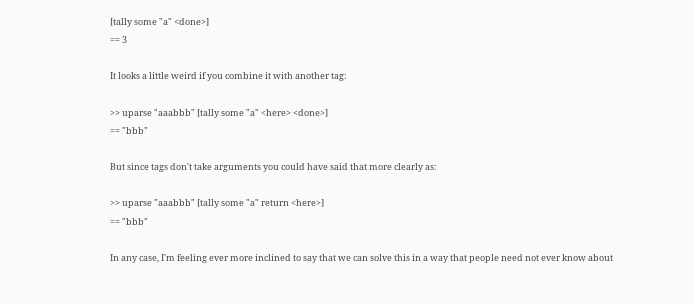[tally some "a" <done>]
== 3

It looks a little weird if you combine it with another tag:

>> uparse "aaabbb" [tally some "a" <here> <done>]
== "bbb"

But since tags don't take arguments you could have said that more clearly as:

>> uparse "aaabbb" [tally some "a" return <here>]
== "bbb"

In any case, I'm feeling ever more inclined to say that we can solve this in a way that people need not ever know about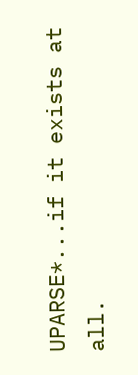UPARSE*...if it exists at all.